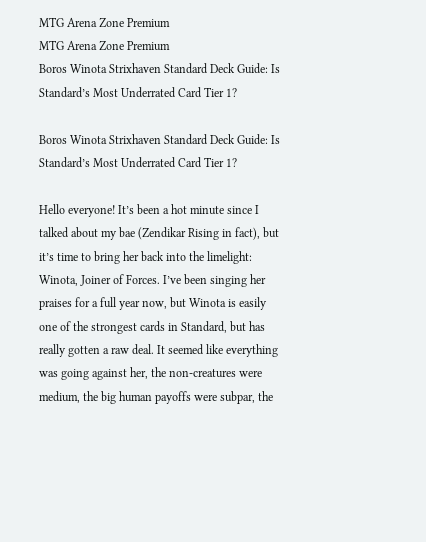MTG Arena Zone Premium
MTG Arena Zone Premium
Boros Winota Strixhaven Standard Deck Guide: Is Standard’s Most Underrated Card Tier 1?

Boros Winota Strixhaven Standard Deck Guide: Is Standard’s Most Underrated Card Tier 1?

Hello everyone! It’s been a hot minute since I talked about my bae (Zendikar Rising in fact), but it’s time to bring her back into the limelight: Winota, Joiner of Forces. I’ve been singing her praises for a full year now, but Winota is easily one of the strongest cards in Standard, but has really gotten a raw deal. It seemed like everything was going against her, the non-creatures were medium, the big human payoffs were subpar, the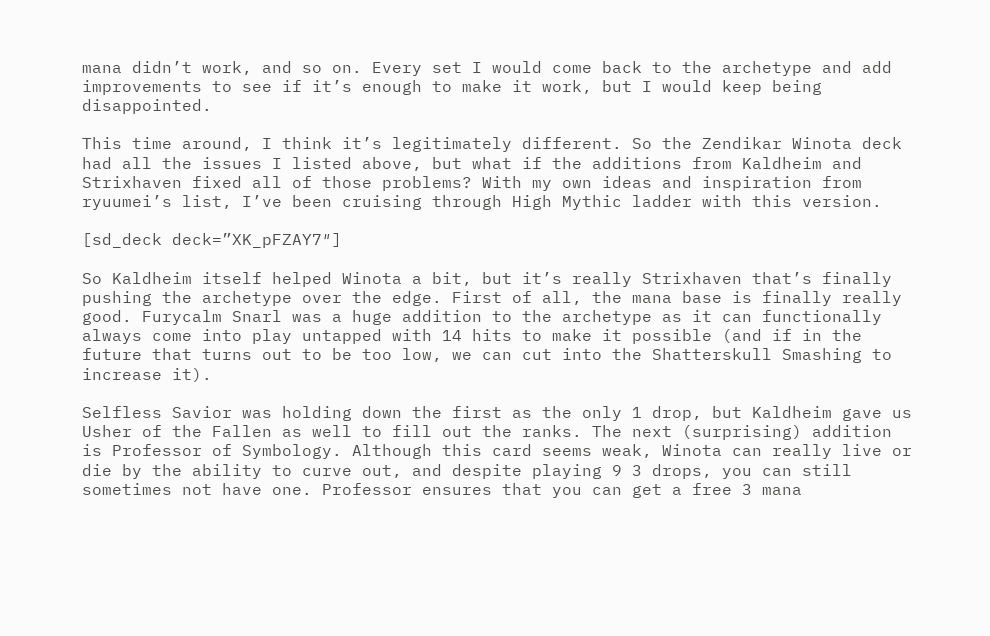mana didn’t work, and so on. Every set I would come back to the archetype and add improvements to see if it’s enough to make it work, but I would keep being disappointed.

This time around, I think it’s legitimately different. So the Zendikar Winota deck had all the issues I listed above, but what if the additions from Kaldheim and Strixhaven fixed all of those problems? With my own ideas and inspiration from ryuumei’s list, I’ve been cruising through High Mythic ladder with this version.

[sd_deck deck=”XK_pFZAY7″]

So Kaldheim itself helped Winota a bit, but it’s really Strixhaven that’s finally pushing the archetype over the edge. First of all, the mana base is finally really good. Furycalm Snarl was a huge addition to the archetype as it can functionally always come into play untapped with 14 hits to make it possible (and if in the future that turns out to be too low, we can cut into the Shatterskull Smashing to increase it).

Selfless Savior was holding down the first as the only 1 drop, but Kaldheim gave us Usher of the Fallen as well to fill out the ranks. The next (surprising) addition is Professor of Symbology. Although this card seems weak, Winota can really live or die by the ability to curve out, and despite playing 9 3 drops, you can still sometimes not have one. Professor ensures that you can get a free 3 mana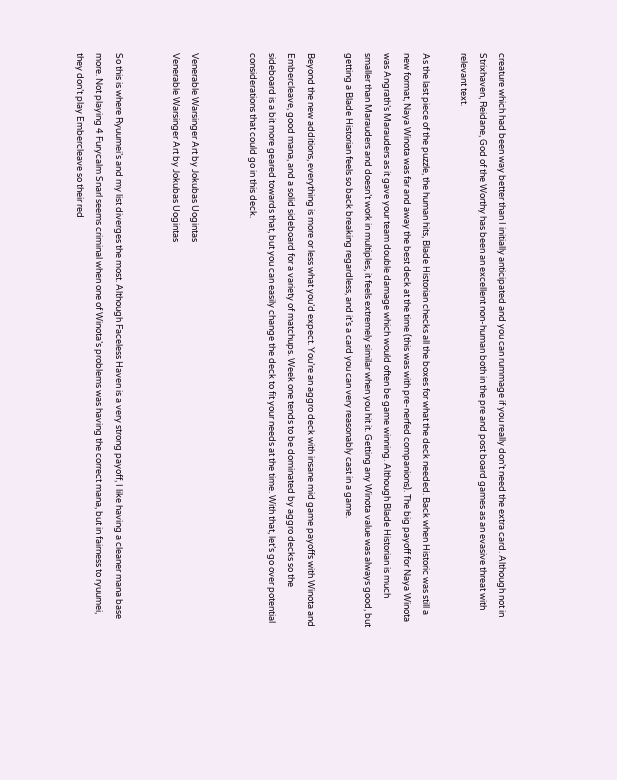creature which had been way better than I initially anticipated and you can rummage if you really don’t need the extra card. Although not in Strixhaven, Reidane, God of the Worthy has been an excellent non-human both in the pre and post board games as an evasive threat with relevant text.

As the last piece of the puzzle, the human hits, Blade Historian checks all the boxes for what the deck needed. Back when Historic was still a new format, Naya Winota was far and away the best deck at the time (this was with pre-nerfed companions). The big payoff for Naya Winota was Angrath’s Marauders as it gave your team double damage which would often be game winning. Although Blade Historian is much smaller than Marauders and doesn’t work in multiples, it feels extremely similar when you hit it. Getting any Winota value was always good, but getting a Blade Historian feels so back breaking regardless, and it’s a card you can very reasonably cast in a game.

Beyond the new additions, everything is more or less what you’d expect. You’re an aggro deck with insane mid game payoffs with Winota and Embercleave, good mana, and a solid sideboard for a variety of matchups. Week one tends to be dominated by aggro decks so the sideboard is a bit more geared towards that, but you can easily change the deck to fit your needs at the time. With that, let’s go over potential considerations that could go in this deck.


Venerable Warsinger Art by Jokubas Uogintas
Venerable Warsinger Art by Jokubas Uogintas


So this is where Ryuumei’s and my list diverges the most. Although Faceless Haven is a very strong payoff, I like having a cleaner mana base more. Not playing 4 Furycalm Snarl seems criminal when one of Winota’s problems was having the correct mana, but in fairness to ryuumei, they don’t play Embercleave so their red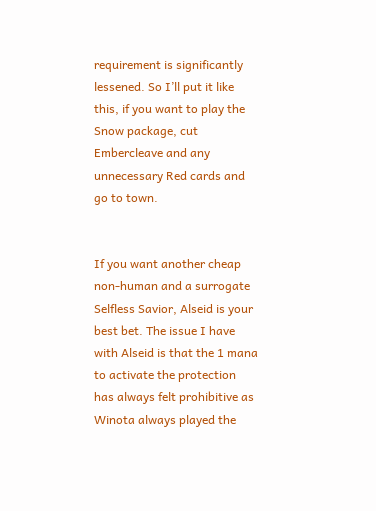requirement is significantly lessened. So I’ll put it like this, if you want to play the Snow package, cut Embercleave and any unnecessary Red cards and go to town.


If you want another cheap non-human and a surrogate Selfless Savior, Alseid is your best bet. The issue I have with Alseid is that the 1 mana to activate the protection has always felt prohibitive as Winota always played the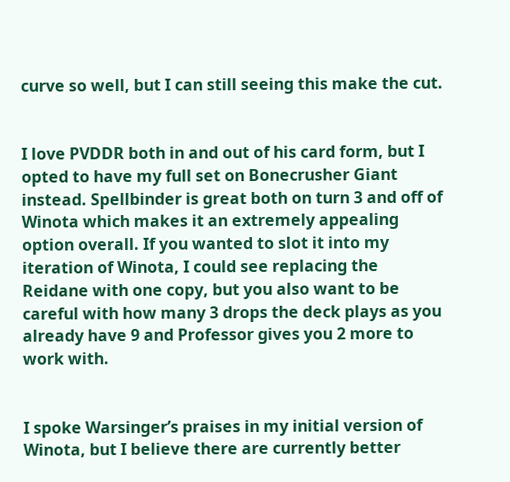curve so well, but I can still seeing this make the cut.


I love PVDDR both in and out of his card form, but I opted to have my full set on Bonecrusher Giant instead. Spellbinder is great both on turn 3 and off of Winota which makes it an extremely appealing option overall. If you wanted to slot it into my iteration of Winota, I could see replacing the Reidane with one copy, but you also want to be careful with how many 3 drops the deck plays as you already have 9 and Professor gives you 2 more to work with.


I spoke Warsinger’s praises in my initial version of Winota, but I believe there are currently better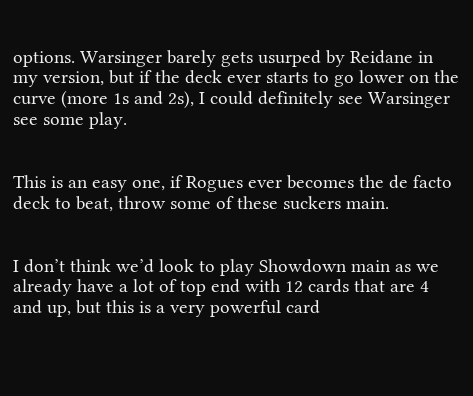options. Warsinger barely gets usurped by Reidane in my version, but if the deck ever starts to go lower on the curve (more 1s and 2s), I could definitely see Warsinger see some play.


This is an easy one, if Rogues ever becomes the de facto deck to beat, throw some of these suckers main.


I don’t think we’d look to play Showdown main as we already have a lot of top end with 12 cards that are 4 and up, but this is a very powerful card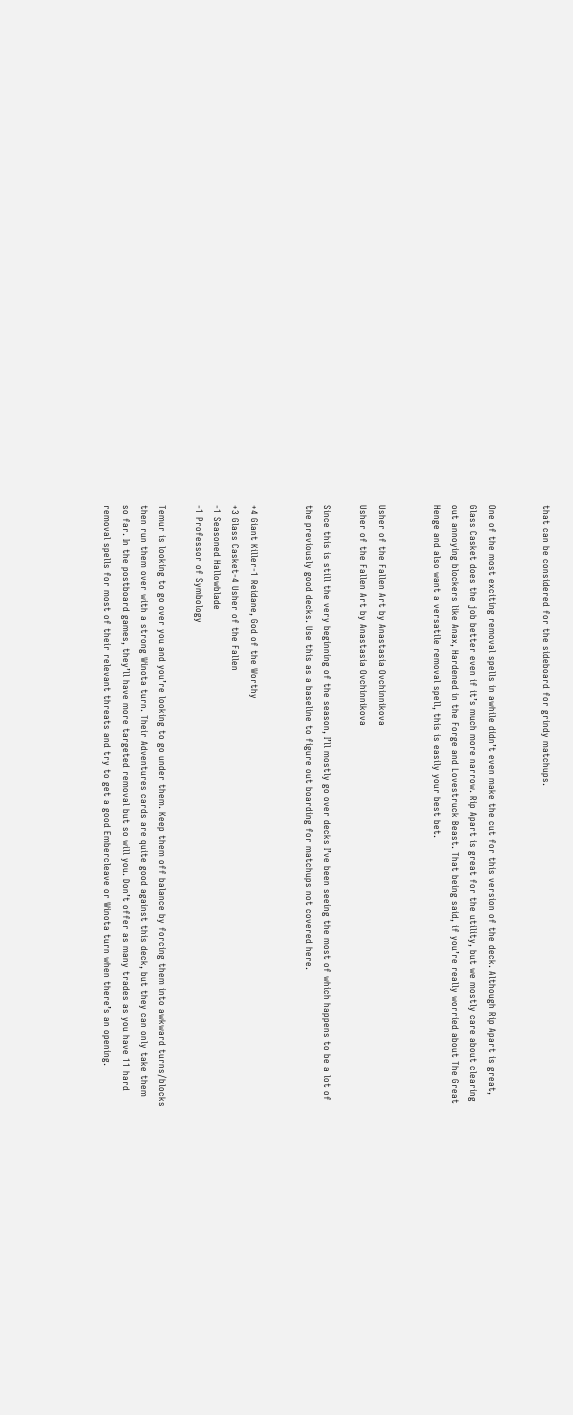that can be considered for the sideboard for grindy matchups.


One of the most exciting removal spells in awhile didn’t even make the cut for this version of the deck. Although Rip Apart is great, Glass Casket does the job better even if it’s much more narrow. Rip Apart is great for the utility, but we mostly care about clearing out annoying blockers like Anax, Hardened in the Forge and Lovestruck Beast. That being said, if you’re really worried about The Great Henge and also want a versatile removal spell, this is easily your best bet.


Usher of the Fallen Art by Anastasia Ovchinnikova
Usher of the Fallen Art by Anastasia Ovchinnikova

Since this is still the very beginning of the season, I’ll mostly go over decks I’ve been seeing the most of which happens to be a lot of the previously good decks. Use this as a baseline to figure out boarding for matchups not covered here.


+4 Giant Killer-1 Reidane, God of the Worthy
+3 Glass Casket-4 Usher of the Fallen
-1 Seasoned Hallowblade
-1 Professor of Symbology

Temur is looking to go over you and you’re looking to go under them. Keep them off balance by forcing them into awkward turns/blocks then run them over with a strong Winota turn. Their Adventures cards are quite good against this deck, but they can only take them so far. In the postboard games, they’ll have more targeted removal but so will you. Don’t offer as many trades as you have 11 hard removal spells for most of their relevant threats and try to get a good Embercleave or Winota turn when there’s an opening.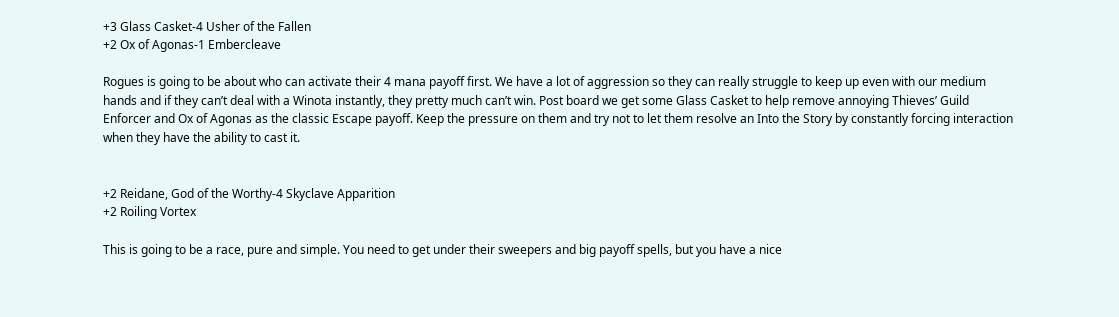+3 Glass Casket-4 Usher of the Fallen
+2 Ox of Agonas-1 Embercleave

Rogues is going to be about who can activate their 4 mana payoff first. We have a lot of aggression so they can really struggle to keep up even with our medium hands and if they can’t deal with a Winota instantly, they pretty much can’t win. Post board we get some Glass Casket to help remove annoying Thieves’ Guild Enforcer and Ox of Agonas as the classic Escape payoff. Keep the pressure on them and try not to let them resolve an Into the Story by constantly forcing interaction when they have the ability to cast it.


+2 Reidane, God of the Worthy-4 Skyclave Apparition
+2 Roiling Vortex

This is going to be a race, pure and simple. You need to get under their sweepers and big payoff spells, but you have a nice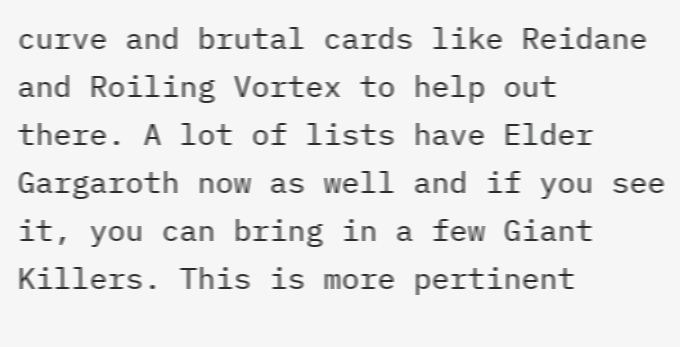curve and brutal cards like Reidane and Roiling Vortex to help out there. A lot of lists have Elder Gargaroth now as well and if you see it, you can bring in a few Giant Killers. This is more pertinent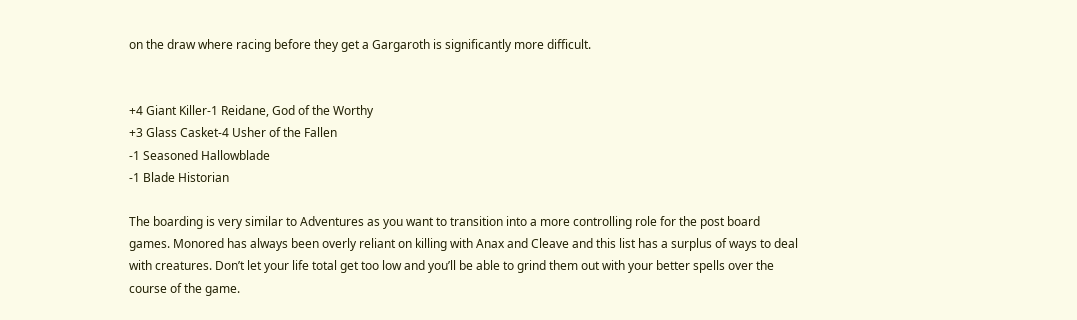on the draw where racing before they get a Gargaroth is significantly more difficult.


+4 Giant Killer-1 Reidane, God of the Worthy
+3 Glass Casket-4 Usher of the Fallen
-1 Seasoned Hallowblade
-1 Blade Historian

The boarding is very similar to Adventures as you want to transition into a more controlling role for the post board games. Monored has always been overly reliant on killing with Anax and Cleave and this list has a surplus of ways to deal with creatures. Don’t let your life total get too low and you’ll be able to grind them out with your better spells over the course of the game.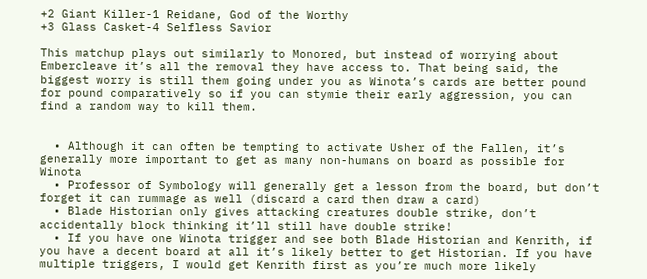+2 Giant Killer-1 Reidane, God of the Worthy
+3 Glass Casket-4 Selfless Savior

This matchup plays out similarly to Monored, but instead of worrying about Embercleave it’s all the removal they have access to. That being said, the biggest worry is still them going under you as Winota’s cards are better pound for pound comparatively so if you can stymie their early aggression, you can find a random way to kill them.


  • Although it can often be tempting to activate Usher of the Fallen, it’s generally more important to get as many non-humans on board as possible for Winota
  • Professor of Symbology will generally get a lesson from the board, but don’t forget it can rummage as well (discard a card then draw a card)
  • Blade Historian only gives attacking creatures double strike, don’t accidentally block thinking it’ll still have double strike!
  • If you have one Winota trigger and see both Blade Historian and Kenrith, if you have a decent board at all it’s likely better to get Historian. If you have multiple triggers, I would get Kenrith first as you’re much more likely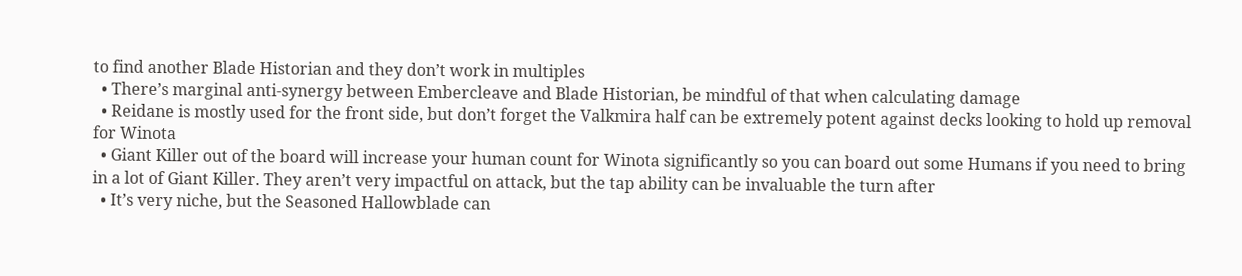to find another Blade Historian and they don’t work in multiples
  • There’s marginal anti-synergy between Embercleave and Blade Historian, be mindful of that when calculating damage
  • Reidane is mostly used for the front side, but don’t forget the Valkmira half can be extremely potent against decks looking to hold up removal for Winota
  • Giant Killer out of the board will increase your human count for Winota significantly so you can board out some Humans if you need to bring in a lot of Giant Killer. They aren’t very impactful on attack, but the tap ability can be invaluable the turn after
  • It’s very niche, but the Seasoned Hallowblade can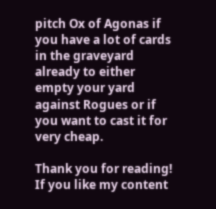pitch Ox of Agonas if you have a lot of cards in the graveyard already to either empty your yard against Rogues or if you want to cast it for very cheap.

Thank you for reading! If you like my content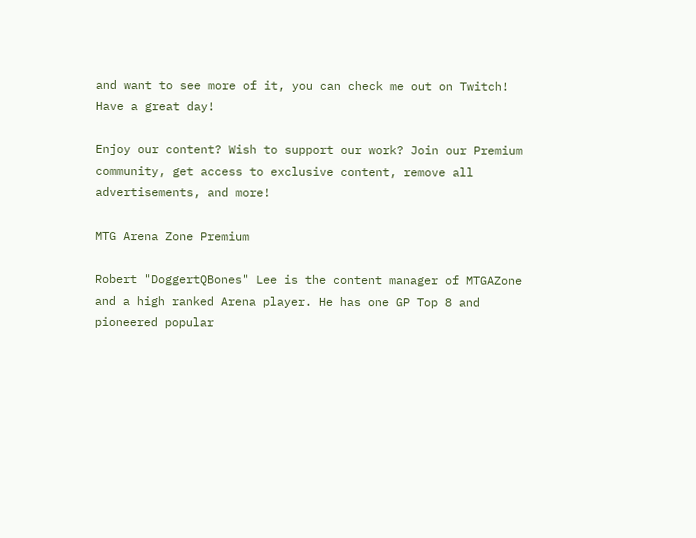and want to see more of it, you can check me out on Twitch! Have a great day!

Enjoy our content? Wish to support our work? Join our Premium community, get access to exclusive content, remove all advertisements, and more!

MTG Arena Zone Premium

Robert "DoggertQBones" Lee is the content manager of MTGAZone and a high ranked Arena player. He has one GP Top 8 and pioneered popular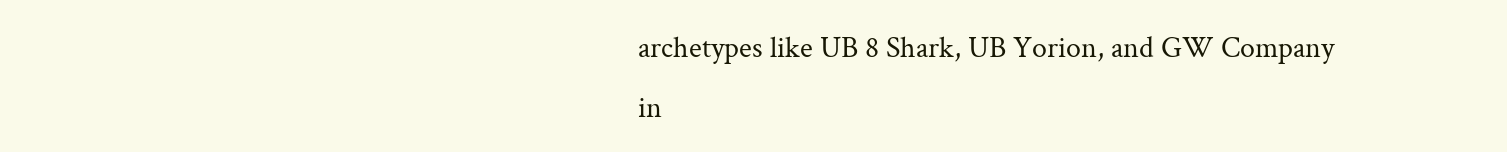archetypes like UB 8 Shark, UB Yorion, and GW Company in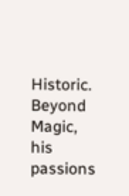Historic. Beyond Magic, his passions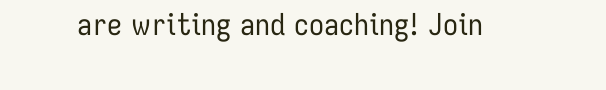are writing and coaching! Join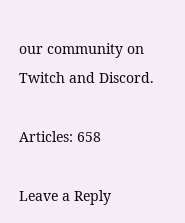our community on
Twitch and Discord.

Articles: 658

Leave a Reply